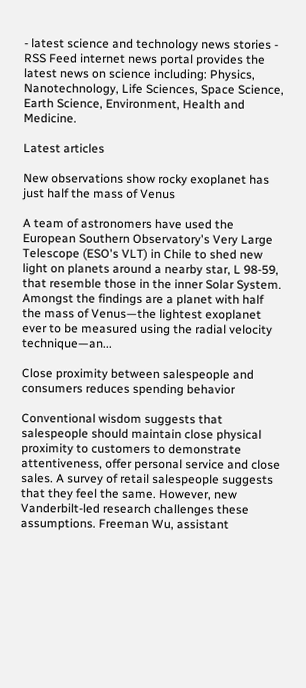- latest science and technology news stories - RSS Feed internet news portal provides the latest news on science including: Physics, Nanotechnology, Life Sciences, Space Science, Earth Science, Environment, Health and Medicine.

Latest articles

New observations show rocky exoplanet has just half the mass of Venus

A team of astronomers have used the European Southern Observatory's Very Large Telescope (ESO's VLT) in Chile to shed new light on planets around a nearby star, L 98-59, that resemble those in the inner Solar System. Amongst the findings are a planet with half the mass of Venus—the lightest exoplanet ever to be measured using the radial velocity technique—an...

Close proximity between salespeople and consumers reduces spending behavior

Conventional wisdom suggests that salespeople should maintain close physical proximity to customers to demonstrate attentiveness, offer personal service and close sales. A survey of retail salespeople suggests that they feel the same. However, new Vanderbilt-led research challenges these assumptions. Freeman Wu, assistant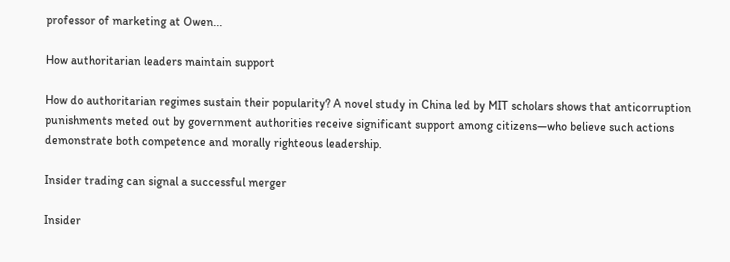professor of marketing at Owen...

How authoritarian leaders maintain support

How do authoritarian regimes sustain their popularity? A novel study in China led by MIT scholars shows that anticorruption punishments meted out by government authorities receive significant support among citizens—who believe such actions demonstrate both competence and morally righteous leadership.

Insider trading can signal a successful merger

Insider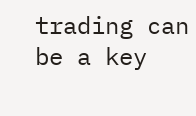trading can be a key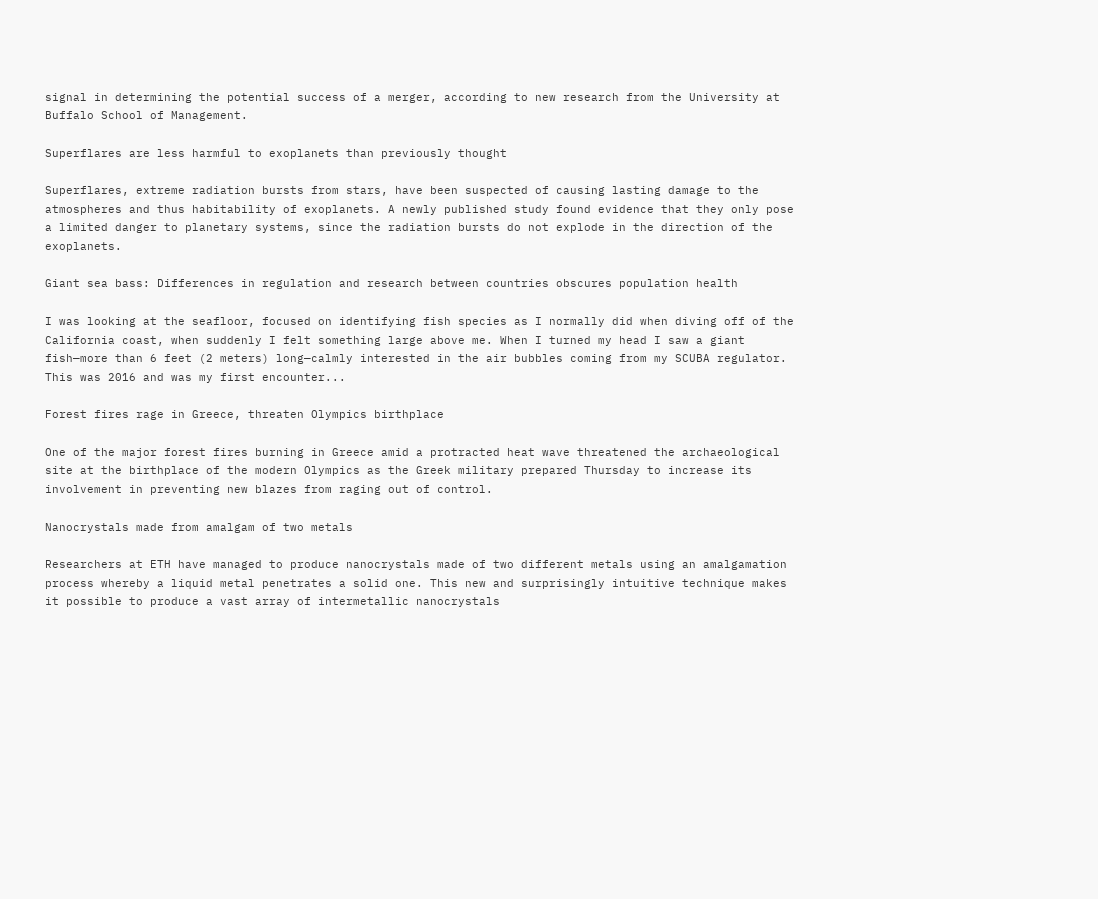signal in determining the potential success of a merger, according to new research from the University at Buffalo School of Management.

Superflares are less harmful to exoplanets than previously thought

Superflares, extreme radiation bursts from stars, have been suspected of causing lasting damage to the atmospheres and thus habitability of exoplanets. A newly published study found evidence that they only pose a limited danger to planetary systems, since the radiation bursts do not explode in the direction of the exoplanets.

Giant sea bass: Differences in regulation and research between countries obscures population health

I was looking at the seafloor, focused on identifying fish species as I normally did when diving off of the California coast, when suddenly I felt something large above me. When I turned my head I saw a giant fish—more than 6 feet (2 meters) long—calmly interested in the air bubbles coming from my SCUBA regulator. This was 2016 and was my first encounter...

Forest fires rage in Greece, threaten Olympics birthplace

One of the major forest fires burning in Greece amid a protracted heat wave threatened the archaeological site at the birthplace of the modern Olympics as the Greek military prepared Thursday to increase its involvement in preventing new blazes from raging out of control.

Nanocrystals made from amalgam of two metals

Researchers at ETH have managed to produce nanocrystals made of two different metals using an amalgamation process whereby a liquid metal penetrates a solid one. This new and surprisingly intuitive technique makes it possible to produce a vast array of intermetallic nanocrystals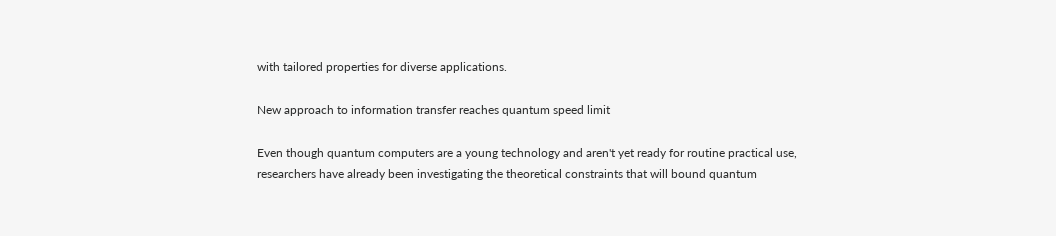with tailored properties for diverse applications.

New approach to information transfer reaches quantum speed limit

Even though quantum computers are a young technology and aren't yet ready for routine practical use, researchers have already been investigating the theoretical constraints that will bound quantum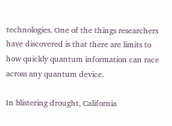technologies. One of the things researchers have discovered is that there are limits to how quickly quantum information can race across any quantum device.

In blistering drought, California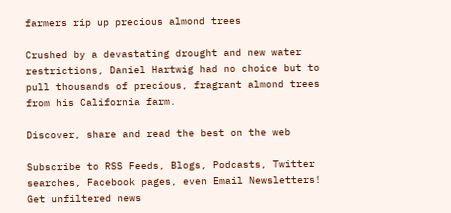farmers rip up precious almond trees

Crushed by a devastating drought and new water restrictions, Daniel Hartwig had no choice but to pull thousands of precious, fragrant almond trees from his California farm.

Discover, share and read the best on the web

Subscribe to RSS Feeds, Blogs, Podcasts, Twitter searches, Facebook pages, even Email Newsletters! Get unfiltered news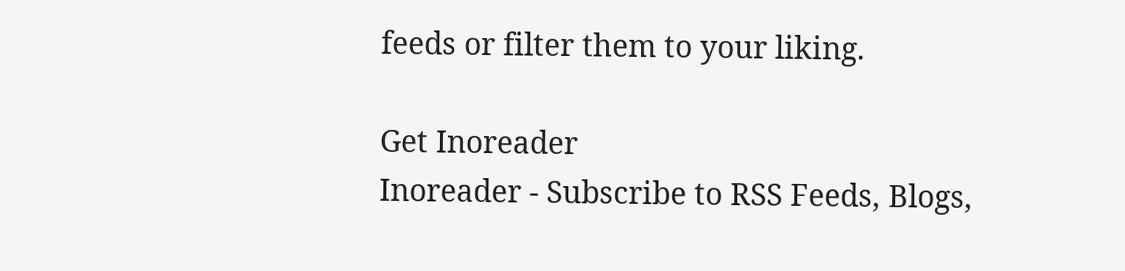feeds or filter them to your liking.

Get Inoreader
Inoreader - Subscribe to RSS Feeds, Blogs,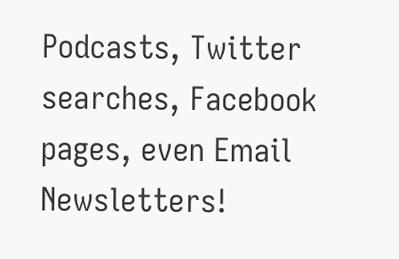Podcasts, Twitter searches, Facebook pages, even Email Newsletters!